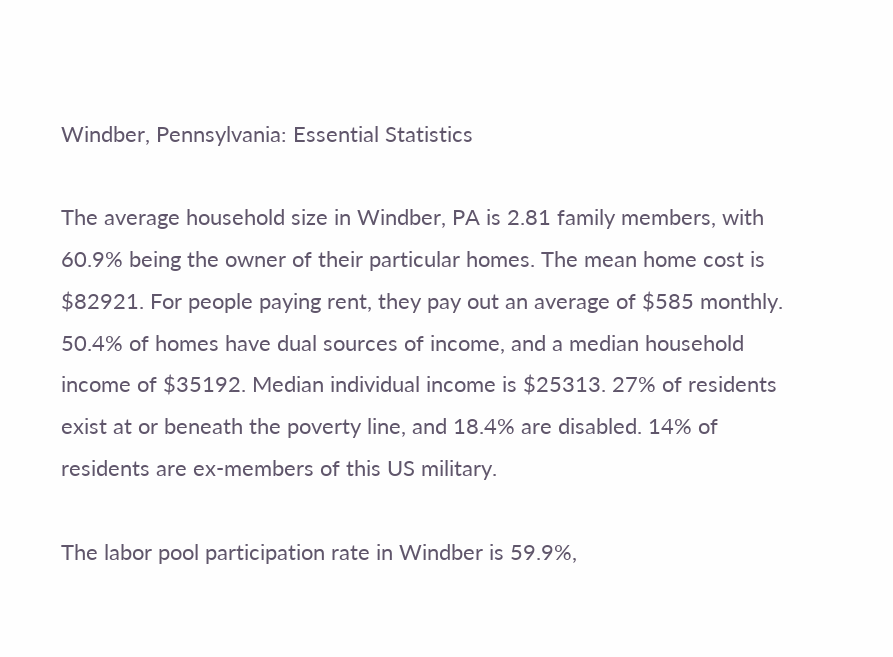Windber, Pennsylvania: Essential Statistics

The average household size in Windber, PA is 2.81 family members, with 60.9% being the owner of their particular homes. The mean home cost is $82921. For people paying rent, they pay out an average of $585 monthly. 50.4% of homes have dual sources of income, and a median household income of $35192. Median individual income is $25313. 27% of residents exist at or beneath the poverty line, and 18.4% are disabled. 14% of residents are ex-members of this US military.

The labor pool participation rate in Windber is 59.9%,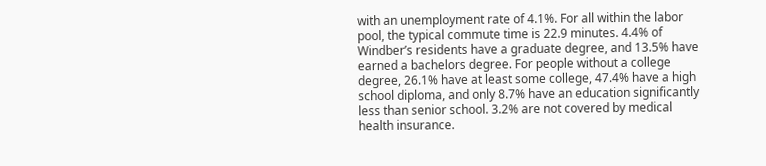with an unemployment rate of 4.1%. For all within the labor pool, the typical commute time is 22.9 minutes. 4.4% of Windber’s residents have a graduate degree, and 13.5% have earned a bachelors degree. For people without a college degree, 26.1% have at least some college, 47.4% have a high school diploma, and only 8.7% have an education significantly less than senior school. 3.2% are not covered by medical health insurance.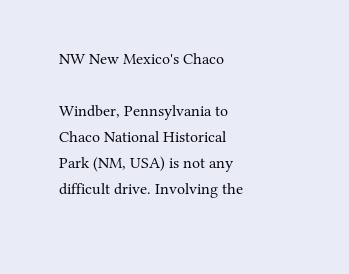NW New Mexico's Chaco

Windber, Pennsylvania to Chaco National Historical Park (NM, USA) is not any difficult drive. Involving the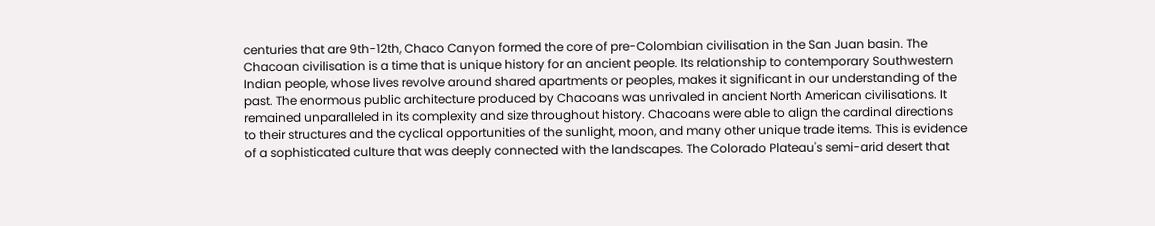centuries that are 9th-12th, Chaco Canyon formed the core of pre-Colombian civilisation in the San Juan basin. The Chacoan civilisation is a time that is unique history for an ancient people. Its relationship to contemporary Southwestern Indian people, whose lives revolve around shared apartments or peoples, makes it significant in our understanding of the past. The enormous public architecture produced by Chacoans was unrivaled in ancient North American civilisations. It remained unparalleled in its complexity and size throughout history. Chacoans were able to align the cardinal directions to their structures and the cyclical opportunities of the sunlight, moon, and many other unique trade items. This is evidence of a sophisticated culture that was deeply connected with the landscapes. The Colorado Plateau's semi-arid desert that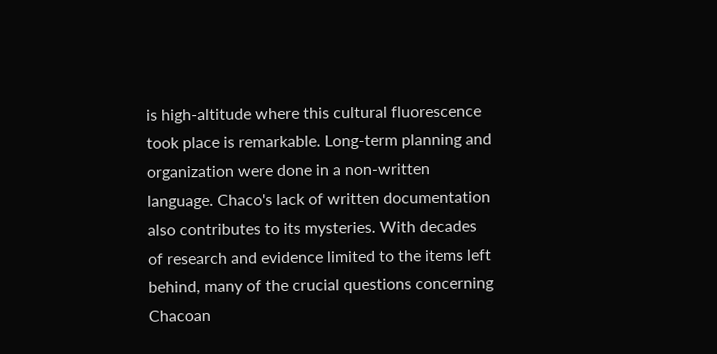is high-altitude where this cultural fluorescence took place is remarkable. Long-term planning and organization were done in a non-written language. Chaco's lack of written documentation also contributes to its mysteries. With decades of research and evidence limited to the items left behind, many of the crucial questions concerning Chacoan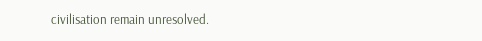civilisation remain unresolved.